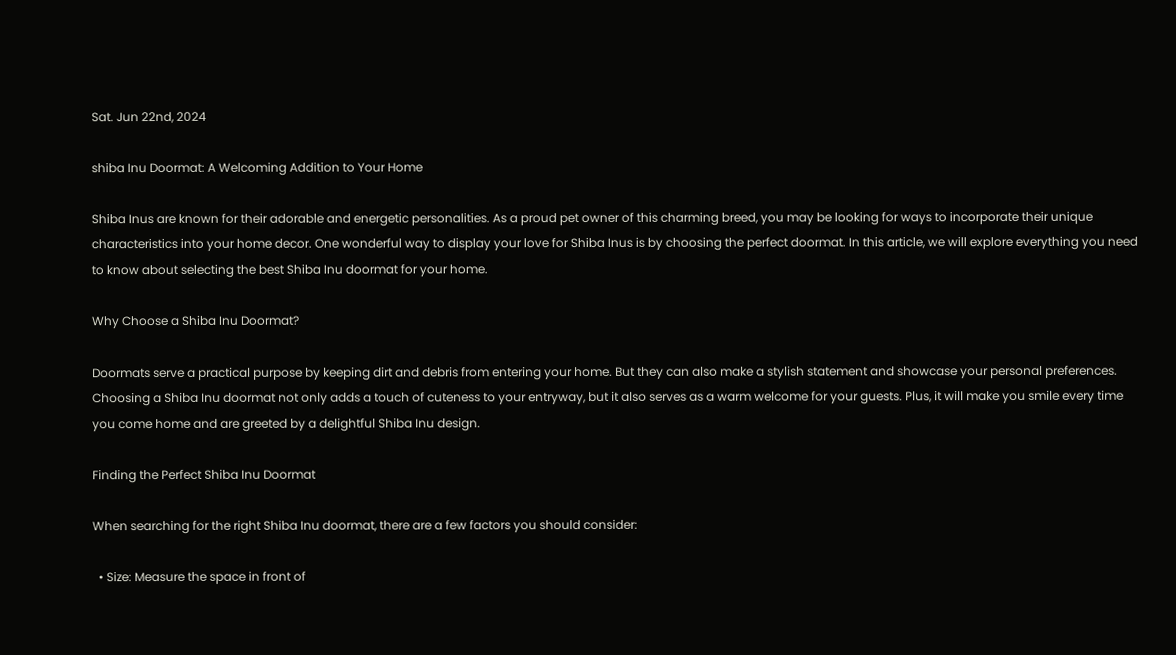Sat. Jun 22nd, 2024

shiba Inu Doormat: A Welcoming Addition to Your Home

Shiba Inus are known for their adorable and energetic personalities. As a proud pet owner of this charming breed, you may be looking for ways to incorporate their unique characteristics into your home decor. One wonderful way to display your love for Shiba Inus is by choosing the perfect doormat. In this article, we will explore everything you need to know about selecting the best Shiba Inu doormat for your home.

Why Choose a Shiba Inu Doormat?

Doormats serve a practical purpose by keeping dirt and debris from entering your home. But they can also make a stylish statement and showcase your personal preferences. Choosing a Shiba Inu doormat not only adds a touch of cuteness to your entryway, but it also serves as a warm welcome for your guests. Plus, it will make you smile every time you come home and are greeted by a delightful Shiba Inu design.

Finding the Perfect Shiba Inu Doormat

When searching for the right Shiba Inu doormat, there are a few factors you should consider:

  • Size: Measure the space in front of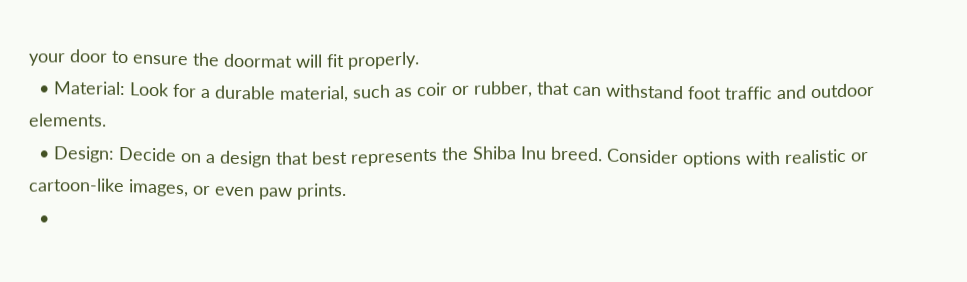your door to ensure the doormat will fit properly.
  • Material: Look for a durable material, such as coir or rubber, that can withstand foot traffic and outdoor elements.
  • Design: Decide on a design that best represents the Shiba Inu breed. Consider options with realistic or cartoon-like images, or even paw prints.
  •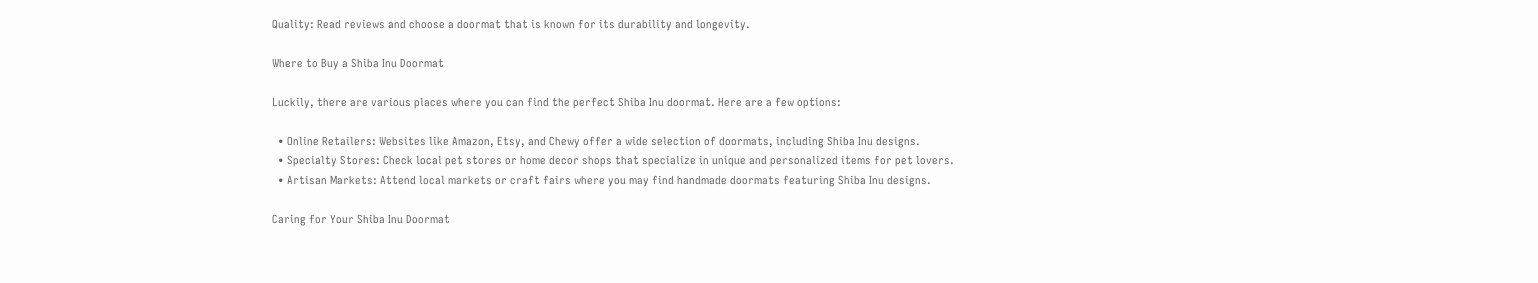Quality: Read reviews and choose a doormat that is known for its durability and longevity.

Where to Buy a Shiba Inu Doormat

Luckily, there are various places where you can find the perfect Shiba Inu doormat. Here are a few options:

  • Online Retailers: Websites like Amazon, Etsy, and Chewy offer a wide selection of doormats, including Shiba Inu designs.
  • Specialty Stores: Check local pet stores or home decor shops that specialize in unique and personalized items for pet lovers.
  • Artisan Markets: Attend local markets or craft fairs where you may find handmade doormats featuring Shiba Inu designs.

Caring for Your Shiba Inu Doormat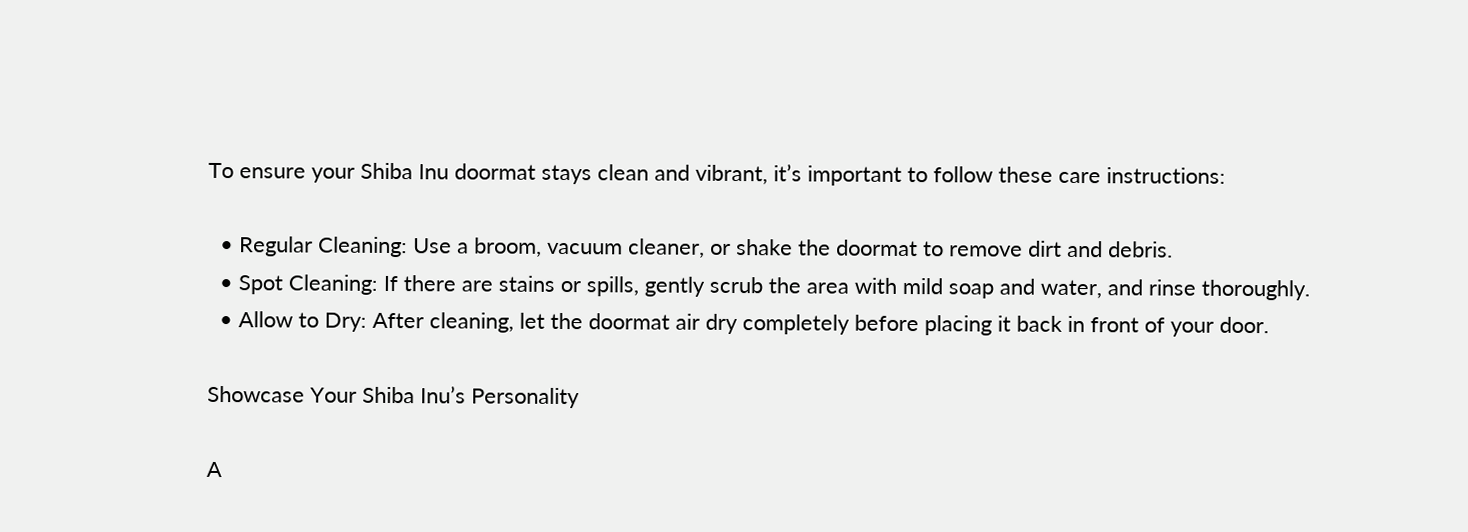To ensure your Shiba Inu doormat stays clean and vibrant, it’s important to follow these care instructions:

  • Regular Cleaning: Use a broom, vacuum cleaner, or shake the doormat to remove dirt and debris.
  • Spot Cleaning: If there are stains or spills, gently scrub the area with mild soap and water, and rinse thoroughly.
  • Allow to Dry: After cleaning, let the doormat air dry completely before placing it back in front of your door.

Showcase Your Shiba Inu’s Personality

A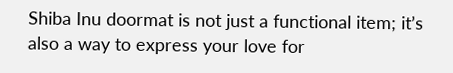Shiba Inu doormat is not just a functional item; it’s also a way to express your love for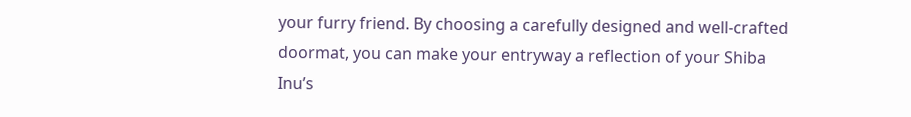your furry friend. By choosing a carefully designed and well-crafted doormat, you can make your entryway a reflection of your Shiba Inu’s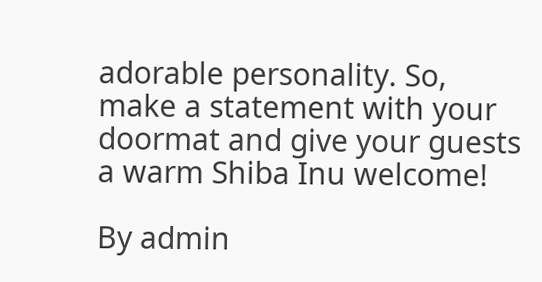adorable personality. So, make a statement with your doormat and give your guests a warm Shiba Inu welcome!

By admin